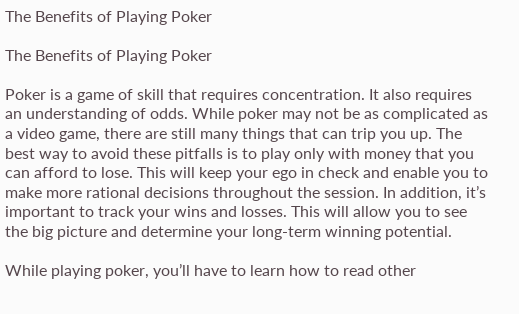The Benefits of Playing Poker

The Benefits of Playing Poker

Poker is a game of skill that requires concentration. It also requires an understanding of odds. While poker may not be as complicated as a video game, there are still many things that can trip you up. The best way to avoid these pitfalls is to play only with money that you can afford to lose. This will keep your ego in check and enable you to make more rational decisions throughout the session. In addition, it’s important to track your wins and losses. This will allow you to see the big picture and determine your long-term winning potential.

While playing poker, you’ll have to learn how to read other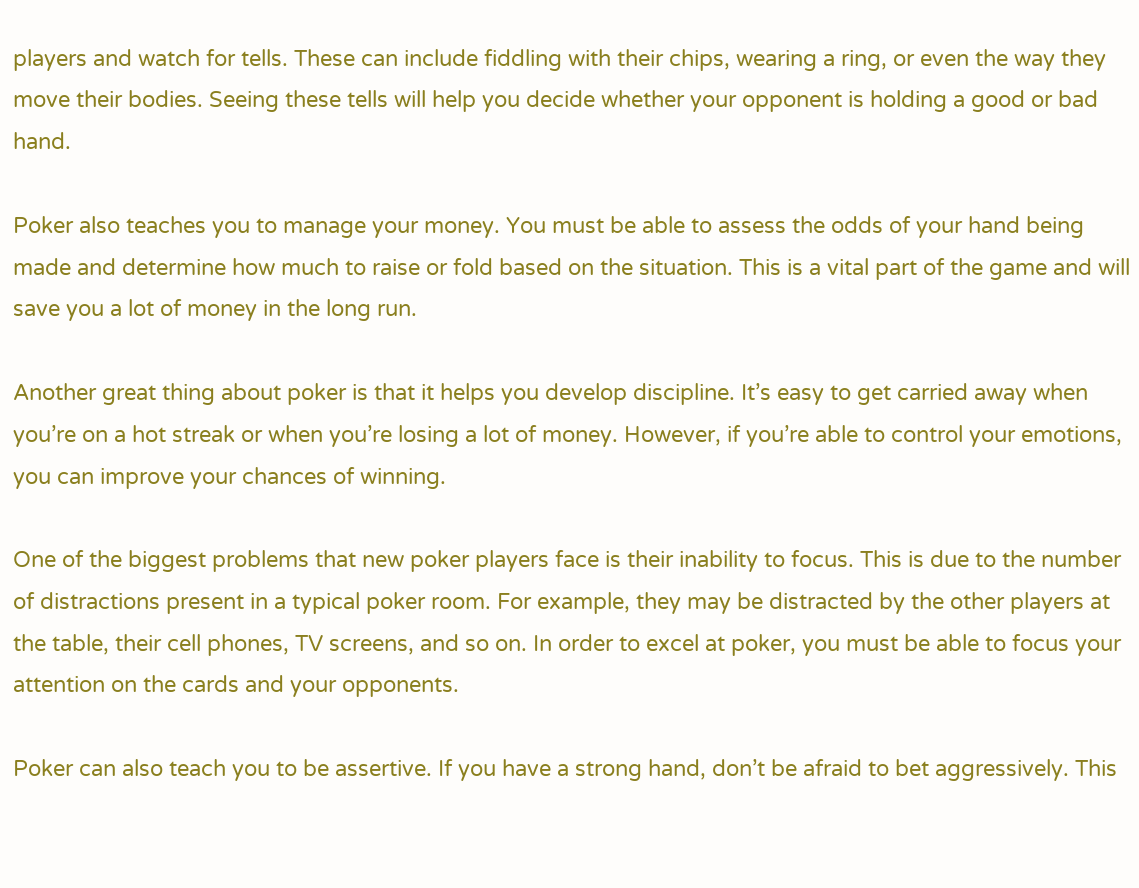players and watch for tells. These can include fiddling with their chips, wearing a ring, or even the way they move their bodies. Seeing these tells will help you decide whether your opponent is holding a good or bad hand.

Poker also teaches you to manage your money. You must be able to assess the odds of your hand being made and determine how much to raise or fold based on the situation. This is a vital part of the game and will save you a lot of money in the long run.

Another great thing about poker is that it helps you develop discipline. It’s easy to get carried away when you’re on a hot streak or when you’re losing a lot of money. However, if you’re able to control your emotions, you can improve your chances of winning.

One of the biggest problems that new poker players face is their inability to focus. This is due to the number of distractions present in a typical poker room. For example, they may be distracted by the other players at the table, their cell phones, TV screens, and so on. In order to excel at poker, you must be able to focus your attention on the cards and your opponents.

Poker can also teach you to be assertive. If you have a strong hand, don’t be afraid to bet aggressively. This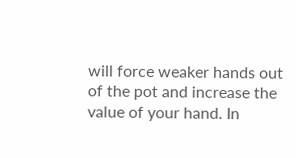will force weaker hands out of the pot and increase the value of your hand. In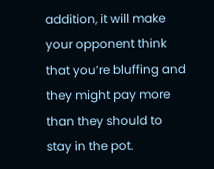addition, it will make your opponent think that you’re bluffing and they might pay more than they should to stay in the pot.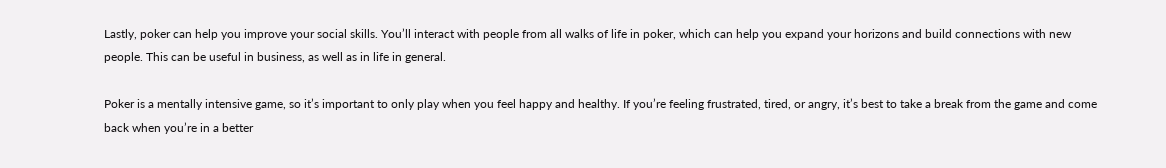Lastly, poker can help you improve your social skills. You’ll interact with people from all walks of life in poker, which can help you expand your horizons and build connections with new people. This can be useful in business, as well as in life in general.

Poker is a mentally intensive game, so it’s important to only play when you feel happy and healthy. If you’re feeling frustrated, tired, or angry, it’s best to take a break from the game and come back when you’re in a better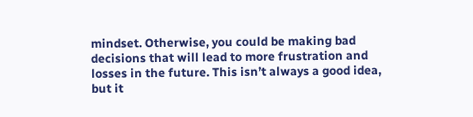mindset. Otherwise, you could be making bad decisions that will lead to more frustration and losses in the future. This isn’t always a good idea, but it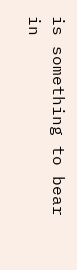is something to bear in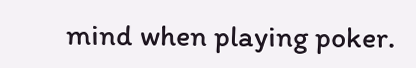mind when playing poker.